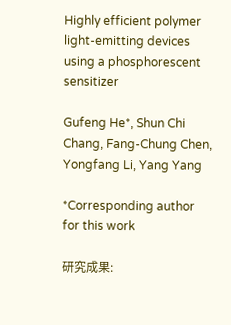Highly efficient polymer light-emitting devices using a phosphorescent sensitizer

Gufeng He*, Shun Chi Chang, Fang-Chung Chen, Yongfang Li, Yang Yang

*Corresponding author for this work

研究成果: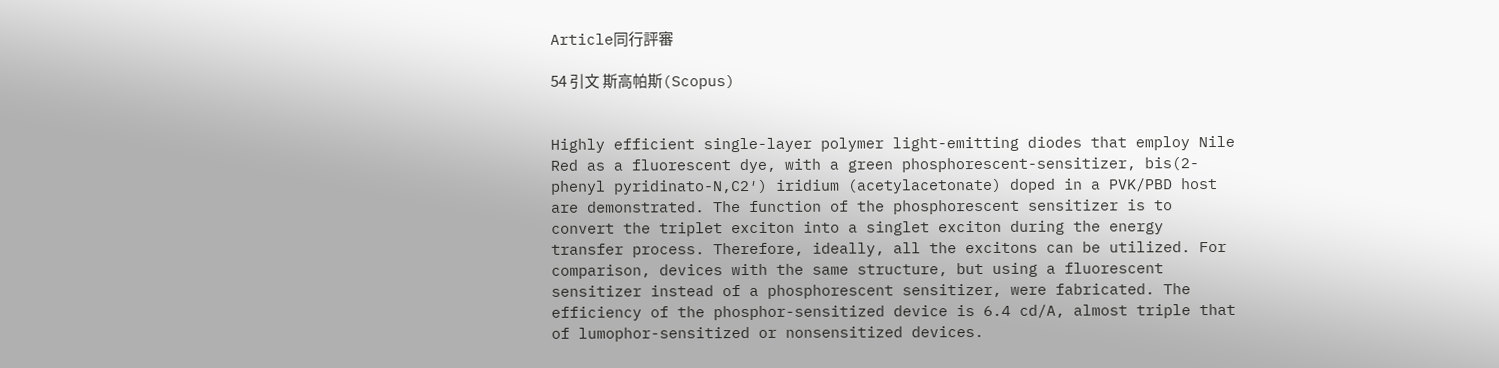Article同行評審

54 引文 斯高帕斯(Scopus)


Highly efficient single-layer polymer light-emitting diodes that employ Nile Red as a fluorescent dye, with a green phosphorescent-sensitizer, bis(2-phenyl pyridinato-N,C2′) iridium (acetylacetonate) doped in a PVK/PBD host are demonstrated. The function of the phosphorescent sensitizer is to convert the triplet exciton into a singlet exciton during the energy transfer process. Therefore, ideally, all the excitons can be utilized. For comparison, devices with the same structure, but using a fluorescent sensitizer instead of a phosphorescent sensitizer, were fabricated. The efficiency of the phosphor-sensitized device is 6.4 cd/A, almost triple that of lumophor-sensitized or nonsensitized devices.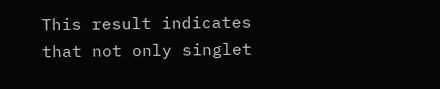This result indicates that not only singlet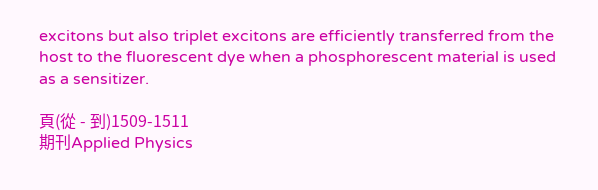excitons but also triplet excitons are efficiently transferred from the host to the fluorescent dye when a phosphorescent material is used as a sensitizer.

頁(從 - 到)1509-1511
期刊Applied Physics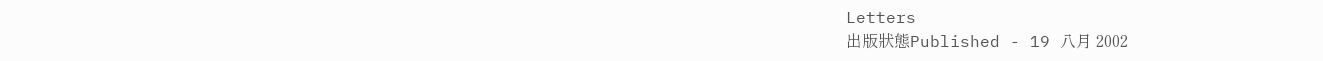Letters
出版狀態Published - 19 八月 2002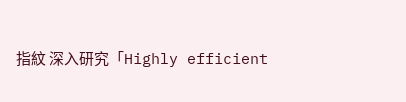指紋 深入研究「Highly efficient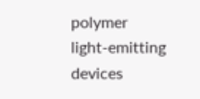polymer light-emitting devices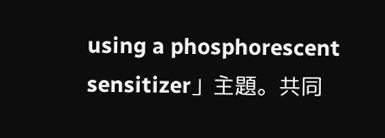using a phosphorescent sensitizer」主題。共同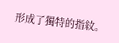形成了獨特的指紋。